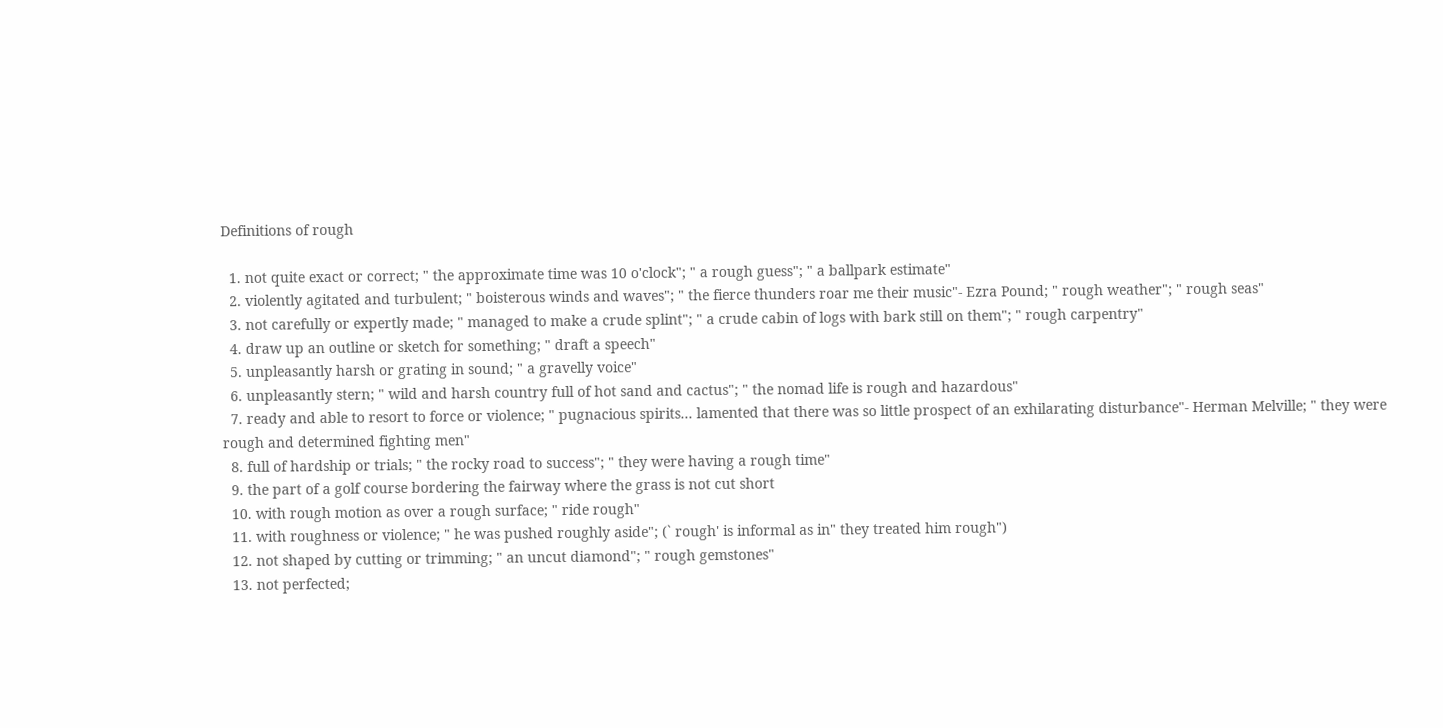Definitions of rough

  1. not quite exact or correct; " the approximate time was 10 o'clock"; " a rough guess"; " a ballpark estimate"
  2. violently agitated and turbulent; " boisterous winds and waves"; " the fierce thunders roar me their music"- Ezra Pound; " rough weather"; " rough seas"
  3. not carefully or expertly made; " managed to make a crude splint"; " a crude cabin of logs with bark still on them"; " rough carpentry"
  4. draw up an outline or sketch for something; " draft a speech"
  5. unpleasantly harsh or grating in sound; " a gravelly voice"
  6. unpleasantly stern; " wild and harsh country full of hot sand and cactus"; " the nomad life is rough and hazardous"
  7. ready and able to resort to force or violence; " pugnacious spirits... lamented that there was so little prospect of an exhilarating disturbance"- Herman Melville; " they were rough and determined fighting men"
  8. full of hardship or trials; " the rocky road to success"; " they were having a rough time"
  9. the part of a golf course bordering the fairway where the grass is not cut short
  10. with rough motion as over a rough surface; " ride rough"
  11. with roughness or violence; " he was pushed roughly aside"; (` rough' is informal as in" they treated him rough")
  12. not shaped by cutting or trimming; " an uncut diamond"; " rough gemstones"
  13. not perfected;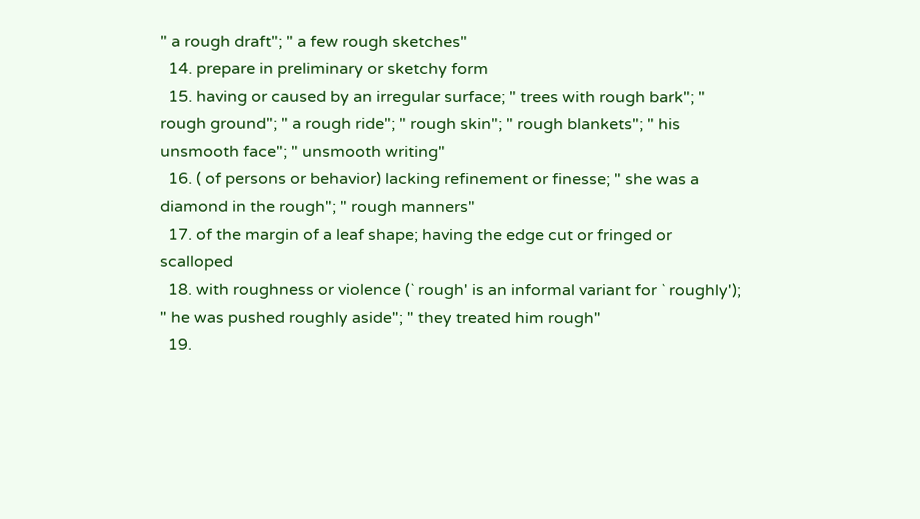" a rough draft"; " a few rough sketches"
  14. prepare in preliminary or sketchy form
  15. having or caused by an irregular surface; " trees with rough bark"; " rough ground"; " a rough ride"; " rough skin"; " rough blankets"; " his unsmooth face"; " unsmooth writing"
  16. ( of persons or behavior) lacking refinement or finesse; " she was a diamond in the rough"; " rough manners"
  17. of the margin of a leaf shape; having the edge cut or fringed or scalloped
  18. with roughness or violence (` rough' is an informal variant for ` roughly'); " he was pushed roughly aside"; " they treated him rough"
  19.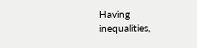Having inequalities,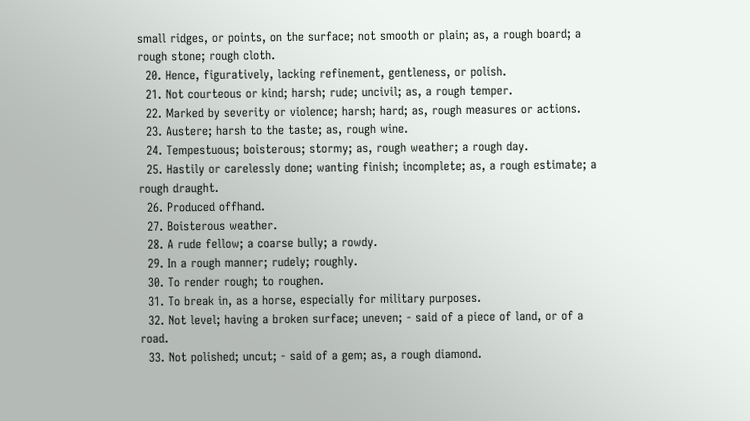small ridges, or points, on the surface; not smooth or plain; as, a rough board; a rough stone; rough cloth.
  20. Hence, figuratively, lacking refinement, gentleness, or polish.
  21. Not courteous or kind; harsh; rude; uncivil; as, a rough temper.
  22. Marked by severity or violence; harsh; hard; as, rough measures or actions.
  23. Austere; harsh to the taste; as, rough wine.
  24. Tempestuous; boisterous; stormy; as, rough weather; a rough day.
  25. Hastily or carelessly done; wanting finish; incomplete; as, a rough estimate; a rough draught.
  26. Produced offhand.
  27. Boisterous weather.
  28. A rude fellow; a coarse bully; a rowdy.
  29. In a rough manner; rudely; roughly.
  30. To render rough; to roughen.
  31. To break in, as a horse, especially for military purposes.
  32. Not level; having a broken surface; uneven; - said of a piece of land, or of a road.
  33. Not polished; uncut; - said of a gem; as, a rough diamond.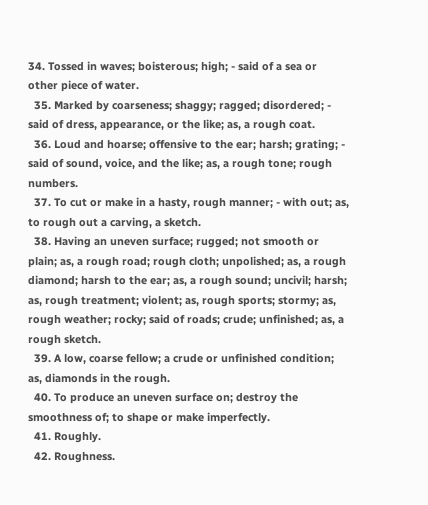34. Tossed in waves; boisterous; high; - said of a sea or other piece of water.
  35. Marked by coarseness; shaggy; ragged; disordered; - said of dress, appearance, or the like; as, a rough coat.
  36. Loud and hoarse; offensive to the ear; harsh; grating; - said of sound, voice, and the like; as, a rough tone; rough numbers.
  37. To cut or make in a hasty, rough manner; - with out; as, to rough out a carving, a sketch.
  38. Having an uneven surface; rugged; not smooth or plain; as, a rough road; rough cloth; unpolished; as, a rough diamond; harsh to the ear; as, a rough sound; uncivil; harsh; as, rough treatment; violent; as, rough sports; stormy; as, rough weather; rocky; said of roads; crude; unfinished; as, a rough sketch.
  39. A low, coarse fellow; a crude or unfinished condition; as, diamonds in the rough.
  40. To produce an uneven surface on; destroy the smoothness of; to shape or make imperfectly.
  41. Roughly.
  42. Roughness.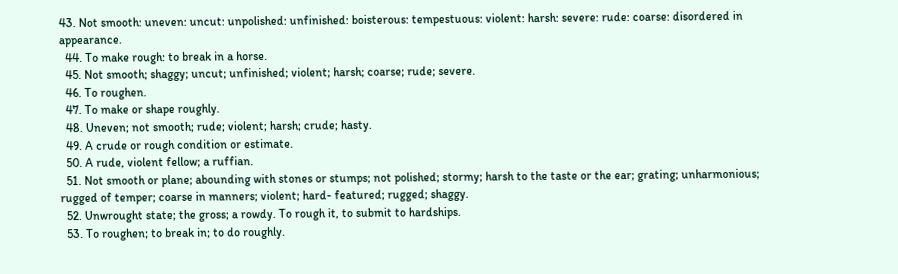43. Not smooth: uneven: uncut: unpolished: unfinished: boisterous: tempestuous: violent: harsh: severe: rude: coarse: disordered in appearance.
  44. To make rough: to break in a horse.
  45. Not smooth; shaggy; uncut; unfinished; violent; harsh; coarse; rude; severe.
  46. To roughen.
  47. To make or shape roughly.
  48. Uneven; not smooth; rude; violent; harsh; crude; hasty.
  49. A crude or rough condition or estimate.
  50. A rude, violent fellow; a ruffian.
  51. Not smooth or plane; abounding with stones or stumps; not polished; stormy; harsh to the taste or the ear; grating; unharmonious; rugged of temper; coarse in manners; violent; hard- featured; rugged; shaggy.
  52. Unwrought state; the gross; a rowdy. To rough it, to submit to hardships.
  53. To roughen; to break in; to do roughly.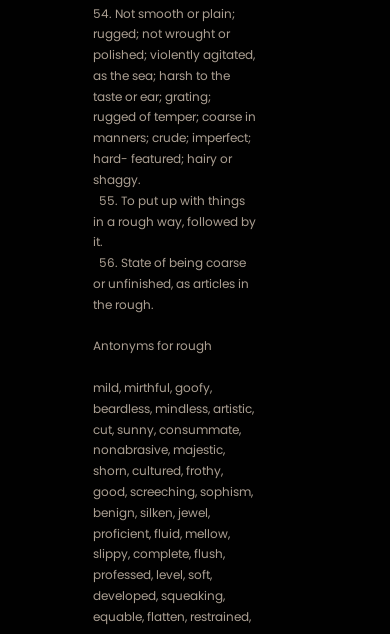54. Not smooth or plain; rugged; not wrought or polished; violently agitated, as the sea; harsh to the taste or ear; grating; rugged of temper; coarse in manners; crude; imperfect; hard- featured; hairy or shaggy.
  55. To put up with things in a rough way, followed by it.
  56. State of being coarse or unfinished, as articles in the rough.

Antonyms for rough

mild, mirthful, goofy, beardless, mindless, artistic, cut, sunny, consummate, nonabrasive, majestic, shorn, cultured, frothy, good, screeching, sophism, benign, silken, jewel, proficient, fluid, mellow, slippy, complete, flush, professed, level, soft, developed, squeaking, equable, flatten, restrained,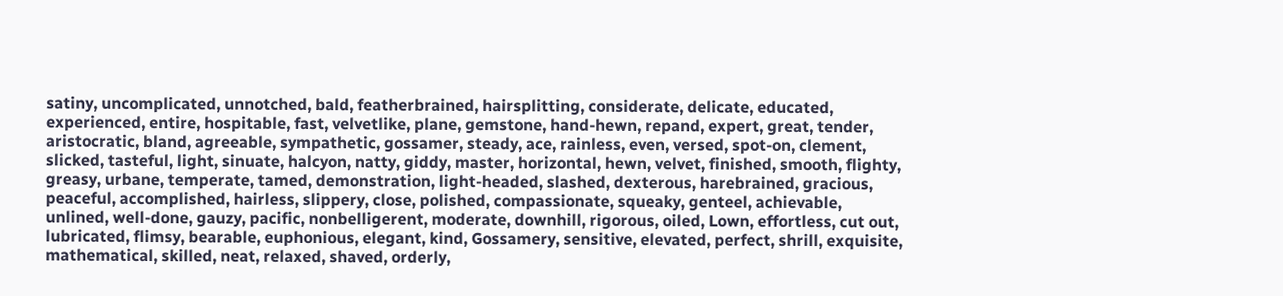satiny, uncomplicated, unnotched, bald, featherbrained, hairsplitting, considerate, delicate, educated, experienced, entire, hospitable, fast, velvetlike, plane, gemstone, hand-hewn, repand, expert, great, tender, aristocratic, bland, agreeable, sympathetic, gossamer, steady, ace, rainless, even, versed, spot-on, clement, slicked, tasteful, light, sinuate, halcyon, natty, giddy, master, horizontal, hewn, velvet, finished, smooth, flighty, greasy, urbane, temperate, tamed, demonstration, light-headed, slashed, dexterous, harebrained, gracious, peaceful, accomplished, hairless, slippery, close, polished, compassionate, squeaky, genteel, achievable, unlined, well-done, gauzy, pacific, nonbelligerent, moderate, downhill, rigorous, oiled, Lown, effortless, cut out, lubricated, flimsy, bearable, euphonious, elegant, kind, Gossamery, sensitive, elevated, perfect, shrill, exquisite, mathematical, skilled, neat, relaxed, shaved, orderly,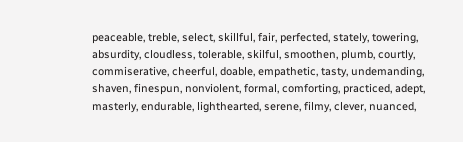peaceable, treble, select, skillful, fair, perfected, stately, towering, absurdity, cloudless, tolerable, skilful, smoothen, plumb, courtly, commiserative, cheerful, doable, empathetic, tasty, undemanding, shaven, finespun, nonviolent, formal, comforting, practiced, adept, masterly, endurable, lighthearted, serene, filmy, clever, nuanced,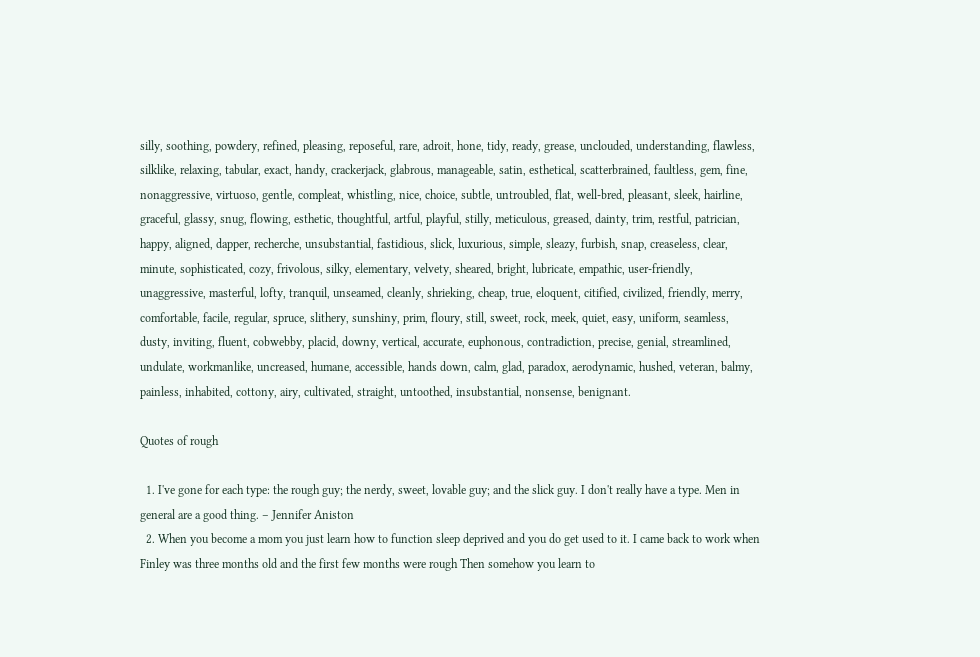silly, soothing, powdery, refined, pleasing, reposeful, rare, adroit, hone, tidy, ready, grease, unclouded, understanding, flawless, silklike, relaxing, tabular, exact, handy, crackerjack, glabrous, manageable, satin, esthetical, scatterbrained, faultless, gem, fine, nonaggressive, virtuoso, gentle, compleat, whistling, nice, choice, subtle, untroubled, flat, well-bred, pleasant, sleek, hairline, graceful, glassy, snug, flowing, esthetic, thoughtful, artful, playful, stilly, meticulous, greased, dainty, trim, restful, patrician, happy, aligned, dapper, recherche, unsubstantial, fastidious, slick, luxurious, simple, sleazy, furbish, snap, creaseless, clear, minute, sophisticated, cozy, frivolous, silky, elementary, velvety, sheared, bright, lubricate, empathic, user-friendly, unaggressive, masterful, lofty, tranquil, unseamed, cleanly, shrieking, cheap, true, eloquent, citified, civilized, friendly, merry, comfortable, facile, regular, spruce, slithery, sunshiny, prim, floury, still, sweet, rock, meek, quiet, easy, uniform, seamless, dusty, inviting, fluent, cobwebby, placid, downy, vertical, accurate, euphonous, contradiction, precise, genial, streamlined, undulate, workmanlike, uncreased, humane, accessible, hands down, calm, glad, paradox, aerodynamic, hushed, veteran, balmy, painless, inhabited, cottony, airy, cultivated, straight, untoothed, insubstantial, nonsense, benignant.

Quotes of rough

  1. I've gone for each type: the rough guy; the nerdy, sweet, lovable guy; and the slick guy. I don't really have a type. Men in general are a good thing. – Jennifer Aniston
  2. When you become a mom you just learn how to function sleep deprived and you do get used to it. I came back to work when Finley was three months old and the first few months were rough Then somehow you learn to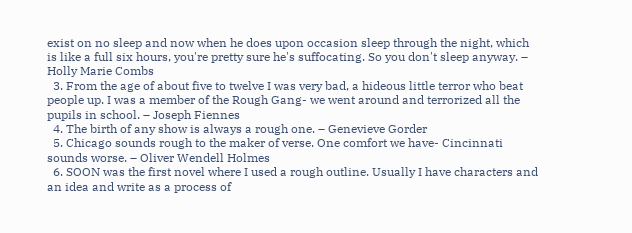exist on no sleep and now when he does upon occasion sleep through the night, which is like a full six hours, you're pretty sure he's suffocating. So you don't sleep anyway. – Holly Marie Combs
  3. From the age of about five to twelve I was very bad, a hideous little terror who beat people up. I was a member of the Rough Gang- we went around and terrorized all the pupils in school. – Joseph Fiennes
  4. The birth of any show is always a rough one. – Genevieve Gorder
  5. Chicago sounds rough to the maker of verse. One comfort we have- Cincinnati sounds worse. – Oliver Wendell Holmes
  6. SOON was the first novel where I used a rough outline. Usually I have characters and an idea and write as a process of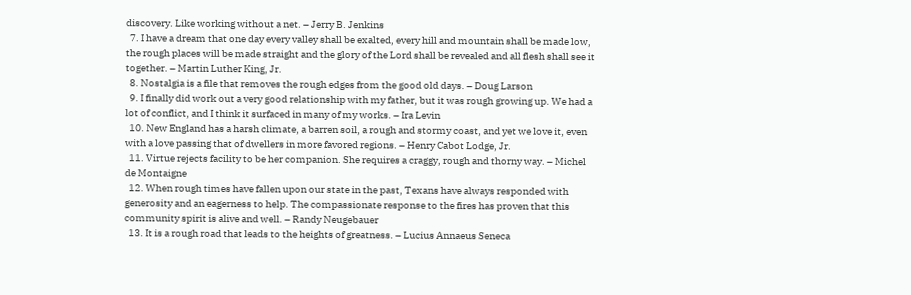discovery. Like working without a net. – Jerry B. Jenkins
  7. I have a dream that one day every valley shall be exalted, every hill and mountain shall be made low, the rough places will be made straight and the glory of the Lord shall be revealed and all flesh shall see it together. – Martin Luther King, Jr.
  8. Nostalgia is a file that removes the rough edges from the good old days. – Doug Larson
  9. I finally did work out a very good relationship with my father, but it was rough growing up. We had a lot of conflict, and I think it surfaced in many of my works. – Ira Levin
  10. New England has a harsh climate, a barren soil, a rough and stormy coast, and yet we love it, even with a love passing that of dwellers in more favored regions. – Henry Cabot Lodge, Jr.
  11. Virtue rejects facility to be her companion. She requires a craggy, rough and thorny way. – Michel de Montaigne
  12. When rough times have fallen upon our state in the past, Texans have always responded with generosity and an eagerness to help. The compassionate response to the fires has proven that this community spirit is alive and well. – Randy Neugebauer
  13. It is a rough road that leads to the heights of greatness. – Lucius Annaeus Seneca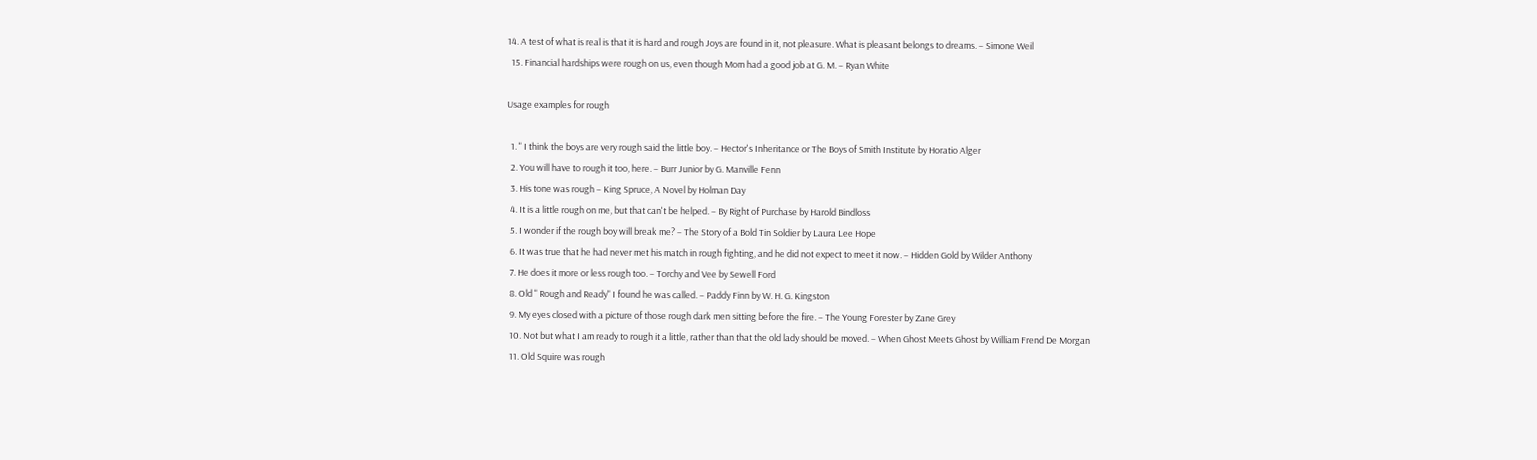14. A test of what is real is that it is hard and rough Joys are found in it, not pleasure. What is pleasant belongs to dreams. – Simone Weil
  15. Financial hardships were rough on us, even though Mom had a good job at G. M. – Ryan White

Usage examples for rough

  1. " I think the boys are very rough said the little boy. – Hector's Inheritance or The Boys of Smith Institute by Horatio Alger
  2. You will have to rough it too, here. – Burr Junior by G. Manville Fenn
  3. His tone was rough – King Spruce, A Novel by Holman Day
  4. It is a little rough on me, but that can't be helped. – By Right of Purchase by Harold Bindloss
  5. I wonder if the rough boy will break me? – The Story of a Bold Tin Soldier by Laura Lee Hope
  6. It was true that he had never met his match in rough fighting, and he did not expect to meet it now. – Hidden Gold by Wilder Anthony
  7. He does it more or less rough too. – Torchy and Vee by Sewell Ford
  8. Old " Rough and Ready" I found he was called. – Paddy Finn by W. H. G. Kingston
  9. My eyes closed with a picture of those rough dark men sitting before the fire. – The Young Forester by Zane Grey
  10. Not but what I am ready to rough it a little, rather than that the old lady should be moved. – When Ghost Meets Ghost by William Frend De Morgan
  11. Old Squire was rough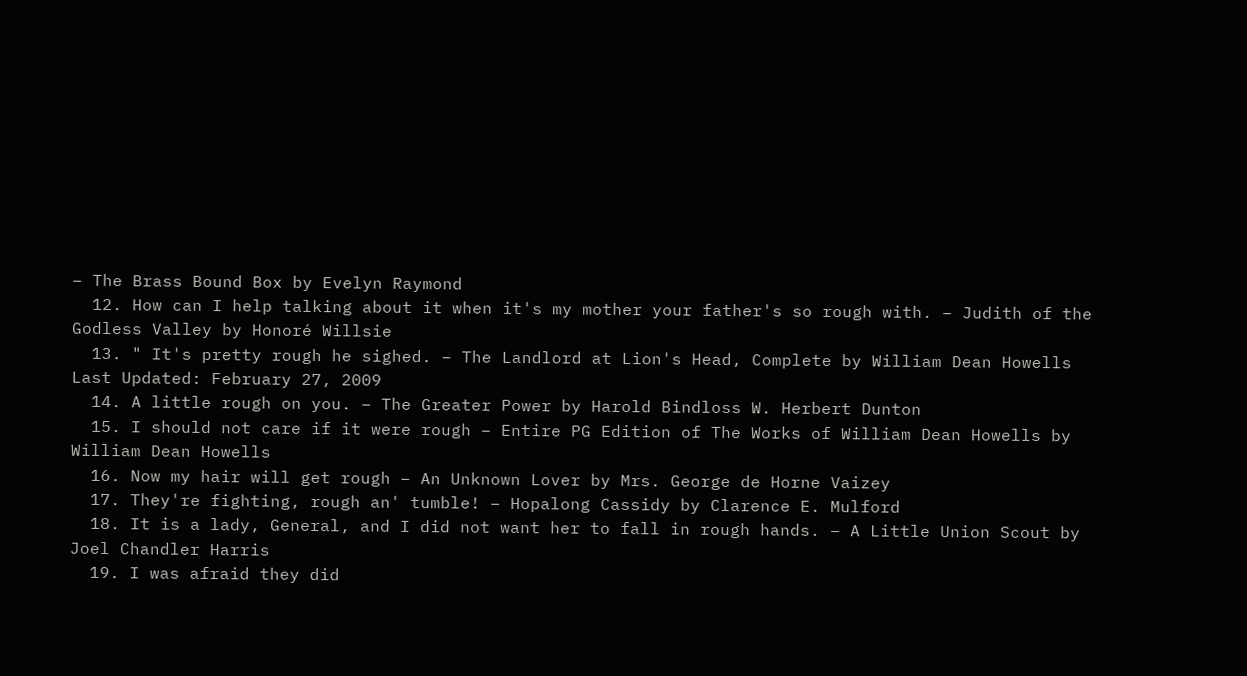– The Brass Bound Box by Evelyn Raymond
  12. How can I help talking about it when it's my mother your father's so rough with. – Judith of the Godless Valley by Honoré Willsie
  13. " It's pretty rough he sighed. – The Landlord at Lion's Head, Complete by William Dean Howells Last Updated: February 27, 2009
  14. A little rough on you. – The Greater Power by Harold Bindloss W. Herbert Dunton
  15. I should not care if it were rough – Entire PG Edition of The Works of William Dean Howells by William Dean Howells
  16. Now my hair will get rough – An Unknown Lover by Mrs. George de Horne Vaizey
  17. They're fighting, rough an' tumble! – Hopalong Cassidy by Clarence E. Mulford
  18. It is a lady, General, and I did not want her to fall in rough hands. – A Little Union Scout by Joel Chandler Harris
  19. I was afraid they did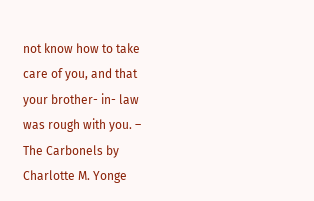not know how to take care of you, and that your brother- in- law was rough with you. – The Carbonels by Charlotte M. Yonge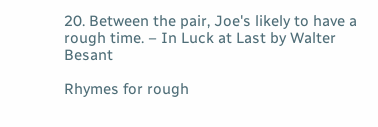20. Between the pair, Joe's likely to have a rough time. – In Luck at Last by Walter Besant

Rhymes for rough